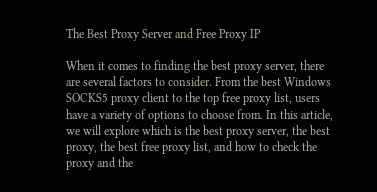The Best Proxy Server and Free Proxy IP

When it comes to finding the best proxy server, there are several factors to consider. From the best Windows SOCKS5 proxy client to the top free proxy list, users have a variety of options to choose from. In this article, we will explore which is the best proxy server, the best proxy, the best free proxy list, and how to check the proxy and the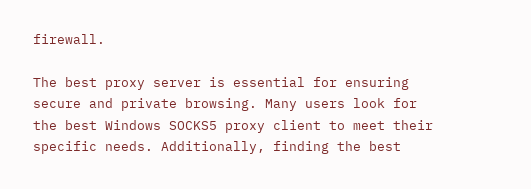firewall.

The best proxy server is essential for ensuring secure and private browsing. Many users look for the best Windows SOCKS5 proxy client to meet their specific needs. Additionally, finding the best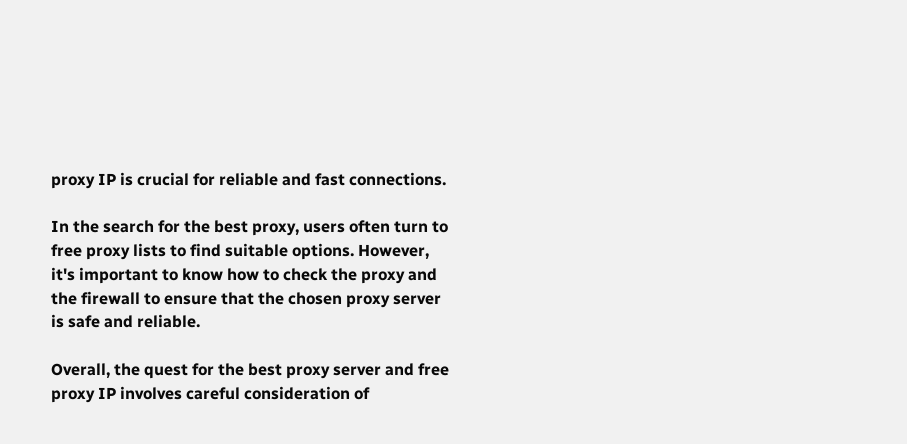proxy IP is crucial for reliable and fast connections.

In the search for the best proxy, users often turn to free proxy lists to find suitable options. However, it's important to know how to check the proxy and the firewall to ensure that the chosen proxy server is safe and reliable.

Overall, the quest for the best proxy server and free proxy IP involves careful consideration of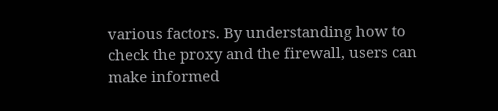various factors. By understanding how to check the proxy and the firewall, users can make informed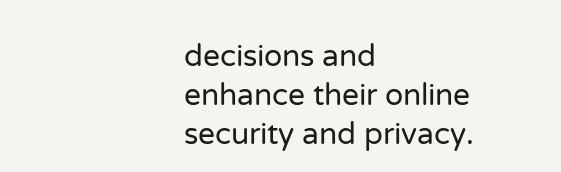decisions and enhance their online security and privacy.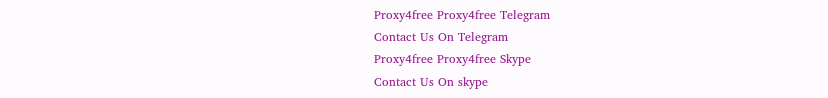Proxy4free Proxy4free Telegram
Contact Us On Telegram
Proxy4free Proxy4free Skype
Contact Us On skype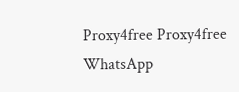Proxy4free Proxy4free WhatsApp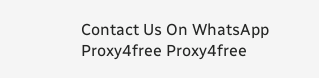Contact Us On WhatsApp
Proxy4free Proxy4free